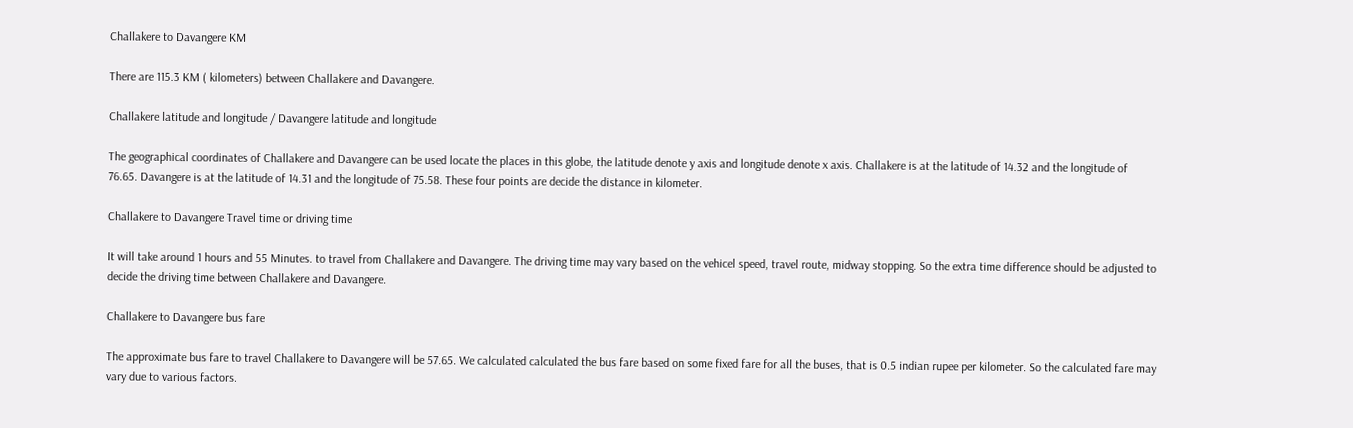Challakere to Davangere KM

There are 115.3 KM ( kilometers) between Challakere and Davangere.

Challakere latitude and longitude / Davangere latitude and longitude

The geographical coordinates of Challakere and Davangere can be used locate the places in this globe, the latitude denote y axis and longitude denote x axis. Challakere is at the latitude of 14.32 and the longitude of 76.65. Davangere is at the latitude of 14.31 and the longitude of 75.58. These four points are decide the distance in kilometer.

Challakere to Davangere Travel time or driving time

It will take around 1 hours and 55 Minutes. to travel from Challakere and Davangere. The driving time may vary based on the vehicel speed, travel route, midway stopping. So the extra time difference should be adjusted to decide the driving time between Challakere and Davangere.

Challakere to Davangere bus fare

The approximate bus fare to travel Challakere to Davangere will be 57.65. We calculated calculated the bus fare based on some fixed fare for all the buses, that is 0.5 indian rupee per kilometer. So the calculated fare may vary due to various factors.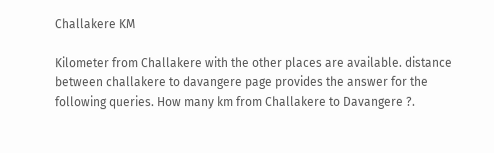Challakere KM

Kilometer from Challakere with the other places are available. distance between challakere to davangere page provides the answer for the following queries. How many km from Challakere to Davangere ?.